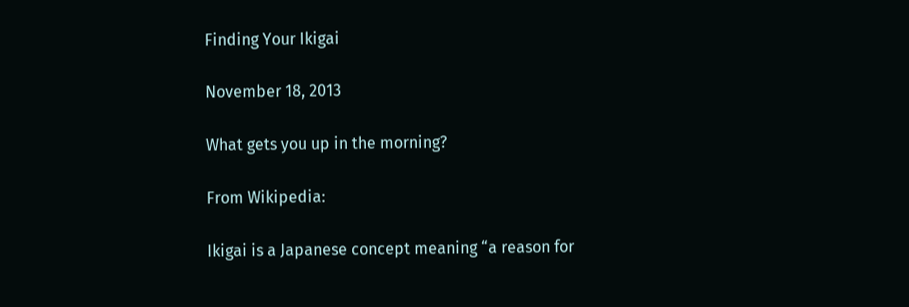Finding Your Ikigai

November 18, 2013

What gets you up in the morning?

From Wikipedia:

Ikigai is a Japanese concept meaning “a reason for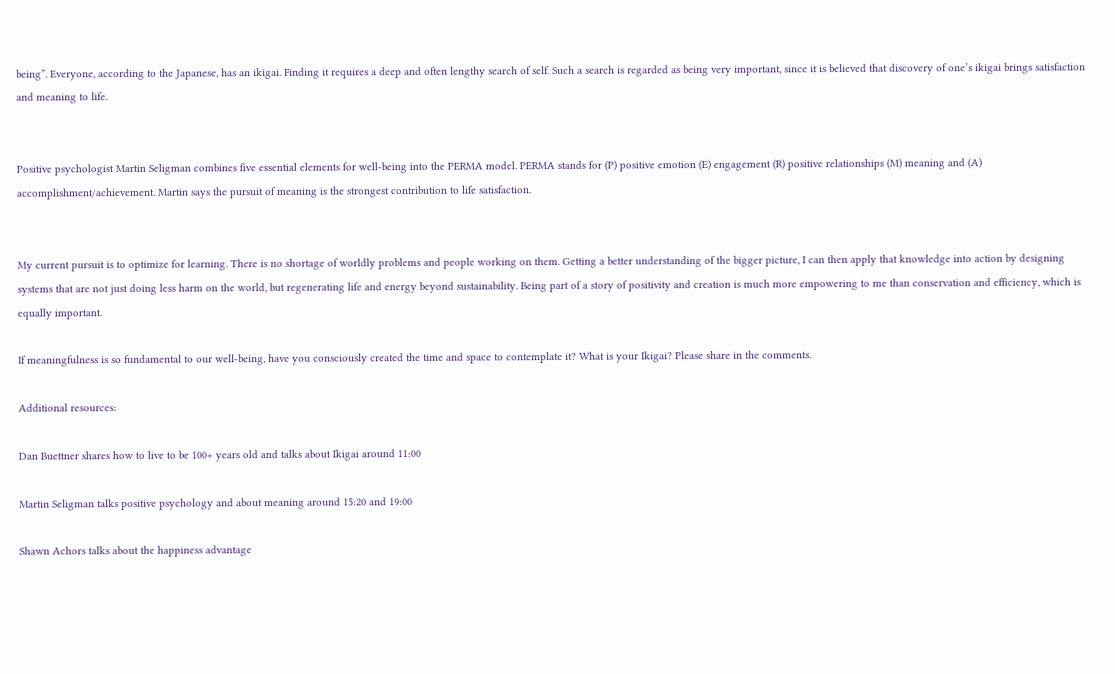being”. Everyone, according to the Japanese, has an ikigai. Finding it requires a deep and often lengthy search of self. Such a search is regarded as being very important, since it is believed that discovery of one’s ikigai brings satisfaction and meaning to life.


Positive psychologist Martin Seligman combines five essential elements for well-being into the PERMA model. PERMA stands for (P) positive emotion (E) engagement (R) positive relationships (M) meaning and (A) accomplishment/achievement. Martin says the pursuit of meaning is the strongest contribution to life satisfaction.


My current pursuit is to optimize for learning. There is no shortage of worldly problems and people working on them. Getting a better understanding of the bigger picture, I can then apply that knowledge into action by designing systems that are not just doing less harm on the world, but regenerating life and energy beyond sustainability. Being part of a story of positivity and creation is much more empowering to me than conservation and efficiency, which is equally important.

If meaningfulness is so fundamental to our well-being, have you consciously created the time and space to contemplate it? What is your Ikigai? Please share in the comments.

Additional resources:

Dan Buettner shares how to live to be 100+ years old and talks about Ikigai around 11:00

Martin Seligman talks positive psychology and about meaning around 15:20 and 19:00

Shawn Achors talks about the happiness advantage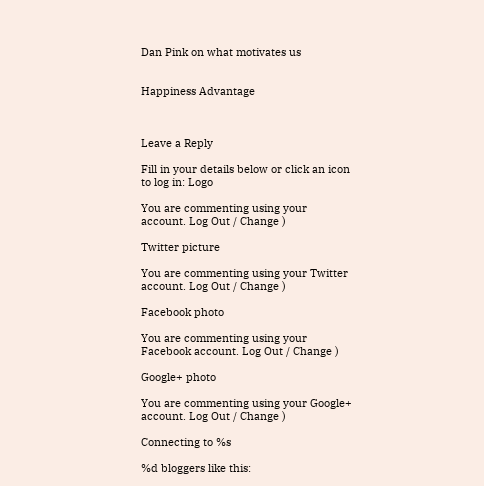Dan Pink on what motivates us


Happiness Advantage



Leave a Reply

Fill in your details below or click an icon to log in: Logo

You are commenting using your account. Log Out / Change )

Twitter picture

You are commenting using your Twitter account. Log Out / Change )

Facebook photo

You are commenting using your Facebook account. Log Out / Change )

Google+ photo

You are commenting using your Google+ account. Log Out / Change )

Connecting to %s

%d bloggers like this: